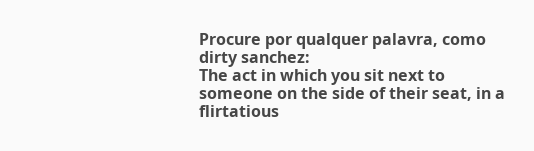Procure por qualquer palavra, como dirty sanchez:
The act in which you sit next to someone on the side of their seat, in a flirtatious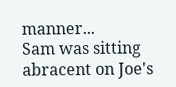manner...
Sam was sitting abracent on Joe's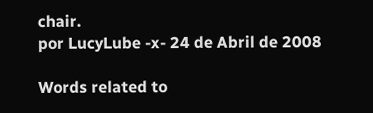chair.
por LucyLube -x- 24 de Abril de 2008

Words related to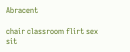Abracent

chair classroom flirt sex sit